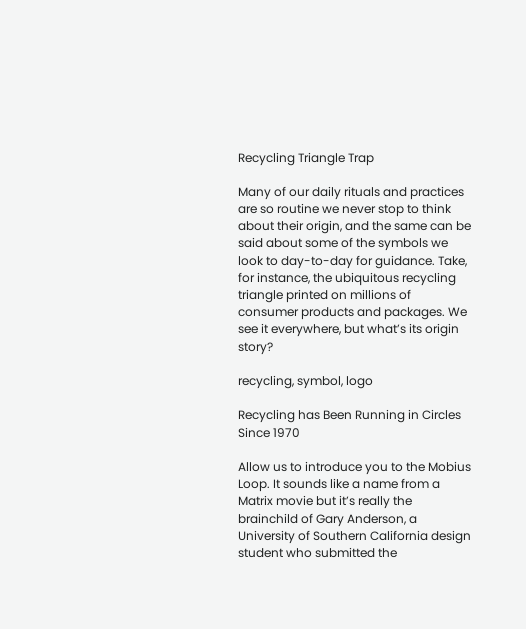Recycling Triangle Trap

Many of our daily rituals and practices are so routine we never stop to think about their origin, and the same can be said about some of the symbols we look to day-to-day for guidance. Take, for instance, the ubiquitous recycling triangle printed on millions of consumer products and packages. We see it everywhere, but what’s its origin story?

recycling, symbol, logo

Recycling has Been Running in Circles Since 1970

Allow us to introduce you to the Mobius Loop. It sounds like a name from a Matrix movie but it’s really the brainchild of Gary Anderson, a University of Southern California design student who submitted the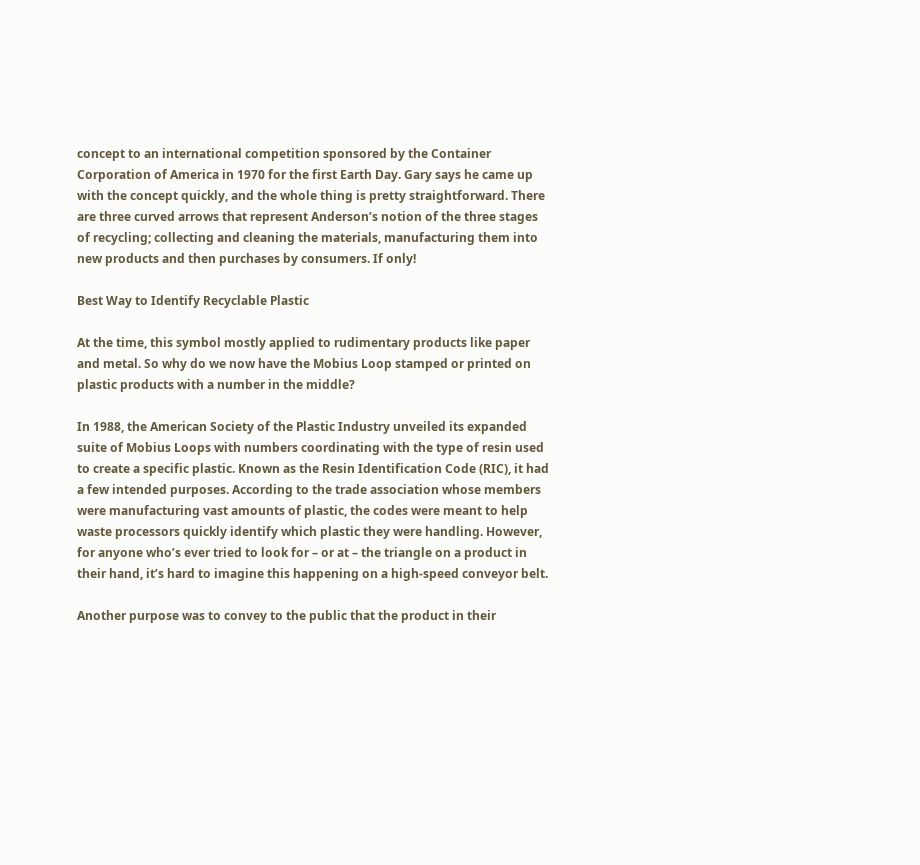concept to an international competition sponsored by the Container Corporation of America in 1970 for the first Earth Day. Gary says he came up with the concept quickly, and the whole thing is pretty straightforward. There are three curved arrows that represent Anderson’s notion of the three stages of recycling; collecting and cleaning the materials, manufacturing them into new products and then purchases by consumers. If only!

Best Way to Identify Recyclable Plastic

At the time, this symbol mostly applied to rudimentary products like paper and metal. So why do we now have the Mobius Loop stamped or printed on plastic products with a number in the middle?

In 1988, the American Society of the Plastic Industry unveiled its expanded suite of Mobius Loops with numbers coordinating with the type of resin used to create a specific plastic. Known as the Resin Identification Code (RIC), it had a few intended purposes. According to the trade association whose members were manufacturing vast amounts of plastic, the codes were meant to help waste processors quickly identify which plastic they were handling. However, for anyone who’s ever tried to look for – or at – the triangle on a product in their hand, it’s hard to imagine this happening on a high-speed conveyor belt.

Another purpose was to convey to the public that the product in their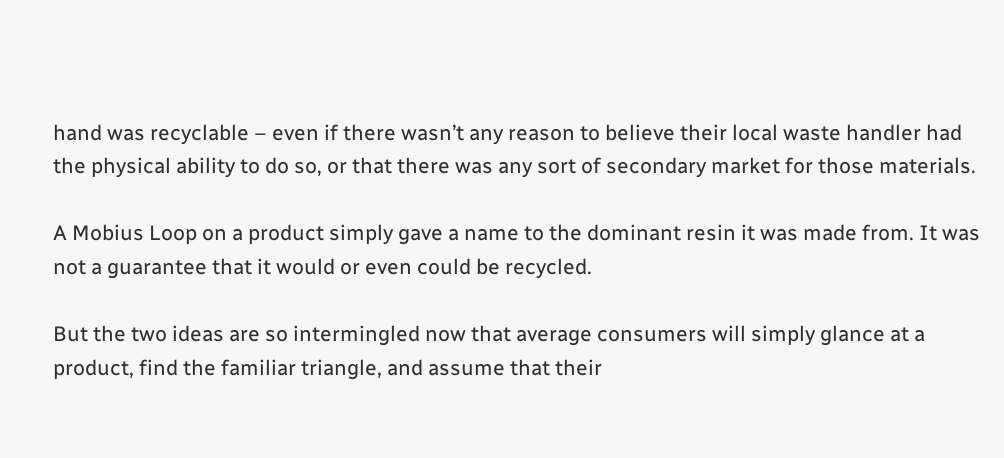hand was recyclable – even if there wasn’t any reason to believe their local waste handler had the physical ability to do so, or that there was any sort of secondary market for those materials.

A Mobius Loop on a product simply gave a name to the dominant resin it was made from. It was not a guarantee that it would or even could be recycled.

But the two ideas are so intermingled now that average consumers will simply glance at a product, find the familiar triangle, and assume that their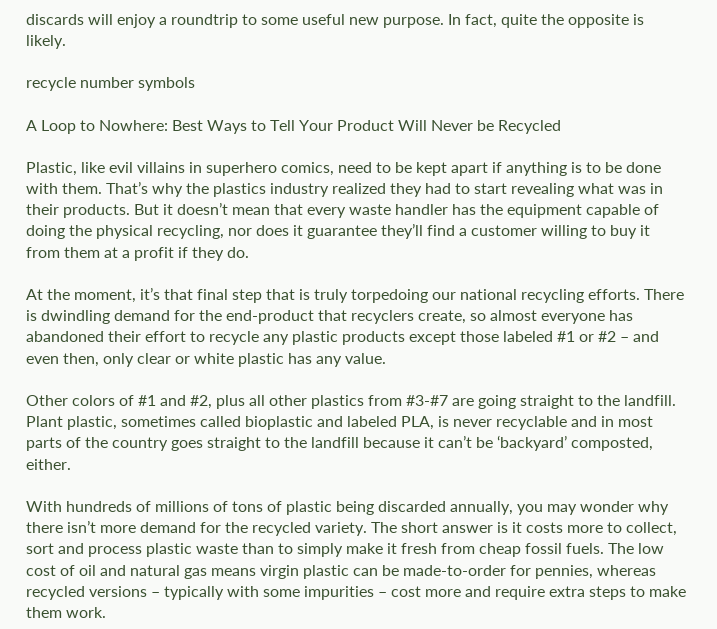discards will enjoy a roundtrip to some useful new purpose. In fact, quite the opposite is likely.

recycle number symbols

A Loop to Nowhere: Best Ways to Tell Your Product Will Never be Recycled

Plastic, like evil villains in superhero comics, need to be kept apart if anything is to be done with them. That’s why the plastics industry realized they had to start revealing what was in their products. But it doesn’t mean that every waste handler has the equipment capable of doing the physical recycling, nor does it guarantee they’ll find a customer willing to buy it from them at a profit if they do.

At the moment, it’s that final step that is truly torpedoing our national recycling efforts. There is dwindling demand for the end-product that recyclers create, so almost everyone has abandoned their effort to recycle any plastic products except those labeled #1 or #2 – and even then, only clear or white plastic has any value.

Other colors of #1 and #2, plus all other plastics from #3-#7 are going straight to the landfill. Plant plastic, sometimes called bioplastic and labeled PLA, is never recyclable and in most parts of the country goes straight to the landfill because it can’t be ‘backyard’ composted, either.

With hundreds of millions of tons of plastic being discarded annually, you may wonder why there isn’t more demand for the recycled variety. The short answer is it costs more to collect, sort and process plastic waste than to simply make it fresh from cheap fossil fuels. The low cost of oil and natural gas means virgin plastic can be made-to-order for pennies, whereas recycled versions – typically with some impurities – cost more and require extra steps to make them work.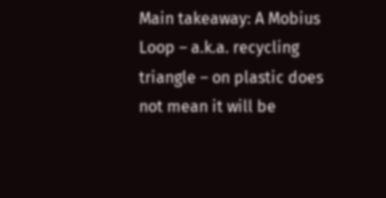Main takeaway: A Mobius Loop – a.k.a. recycling triangle – on plastic does not mean it will be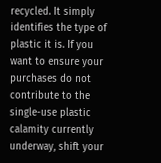recycled. It simply identifies the type of plastic it is. If you want to ensure your purchases do not contribute to the single-use plastic calamity currently underway, shift your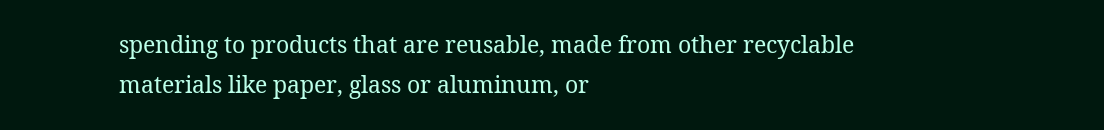spending to products that are reusable, made from other recyclable materials like paper, glass or aluminum, or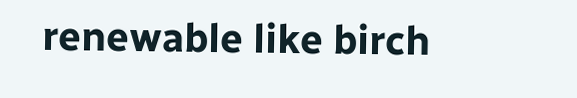renewable like birch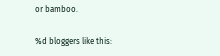or bamboo.

%d bloggers like this: